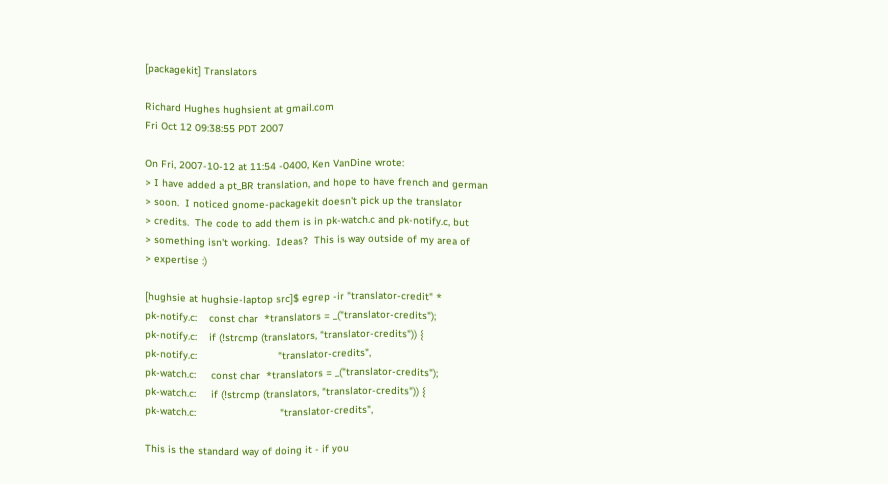[packagekit] Translators

Richard Hughes hughsient at gmail.com
Fri Oct 12 09:38:55 PDT 2007

On Fri, 2007-10-12 at 11:54 -0400, Ken VanDine wrote:
> I have added a pt_BR translation, and hope to have french and german
> soon.  I noticed gnome-packagekit doesn't pick up the translator
> credits.  The code to add them is in pk-watch.c and pk-notify.c, but
> something isn't working.  Ideas?  This is way outside of my area of
> expertise :)

[hughsie at hughsie-laptop src]$ egrep -ir "translator-credit" *
pk-notify.c:    const char  *translators = _("translator-credits");
pk-notify.c:    if (!strcmp (translators, "translator-credits")) {
pk-notify.c:                           "translator-credits",
pk-watch.c:     const char  *translators = _("translator-credits");
pk-watch.c:     if (!strcmp (translators, "translator-credits")) {
pk-watch.c:                            "translator-credits",

This is the standard way of doing it - if you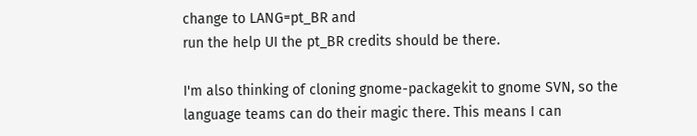change to LANG=pt_BR and
run the help UI the pt_BR credits should be there.

I'm also thinking of cloning gnome-packagekit to gnome SVN, so the
language teams can do their magic there. This means I can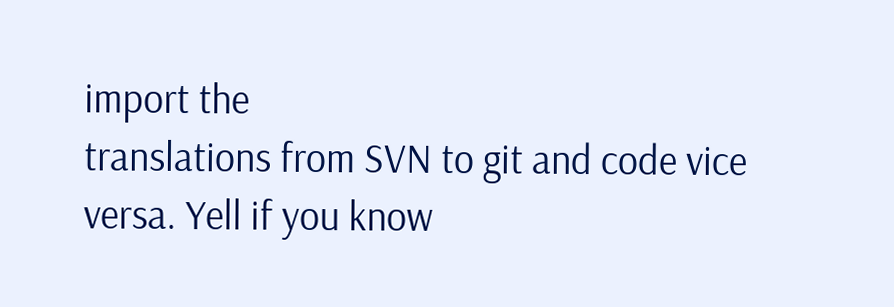import the
translations from SVN to git and code vice versa. Yell if you know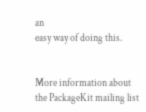an
easy way of doing this.


More information about the PackageKit mailing list